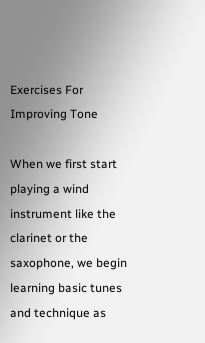Exercises For Improving Tone

When we first start playing a wind instrument like the clarinet or the saxophone, we begin learning basic tunes and technique as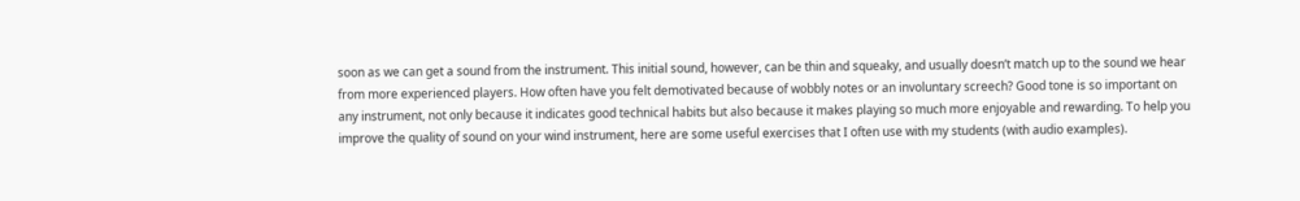soon as we can get a sound from the instrument. This initial sound, however, can be thin and squeaky, and usually doesn’t match up to the sound we hear from more experienced players. How often have you felt demotivated because of wobbly notes or an involuntary screech? Good tone is so important on any instrument, not only because it indicates good technical habits but also because it makes playing so much more enjoyable and rewarding. To help you improve the quality of sound on your wind instrument, here are some useful exercises that I often use with my students (with audio examples).